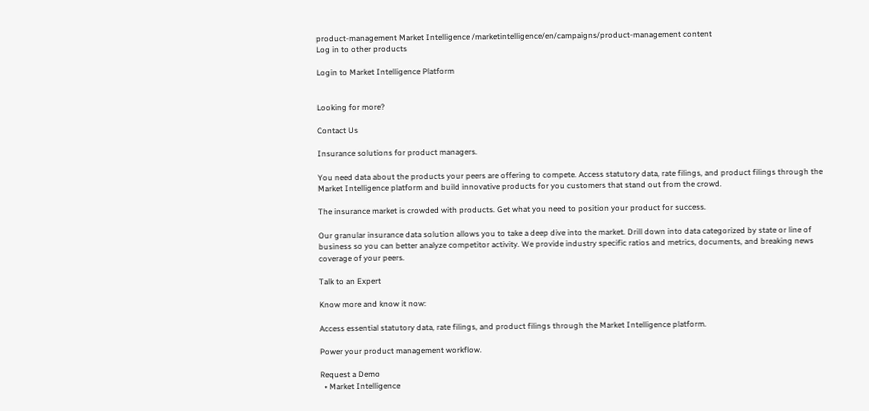product-management Market Intelligence /marketintelligence/en/campaigns/product-management content
Log in to other products

Login to Market Intelligence Platform


Looking for more?

Contact Us

Insurance solutions for product managers.

You need data about the products your peers are offering to compete. Access statutory data, rate filings, and product filings through the Market Intelligence platform and build innovative products for you customers that stand out from the crowd.

The insurance market is crowded with products. Get what you need to position your product for success.

Our granular insurance data solution allows you to take a deep dive into the market. Drill down into data categorized by state or line of business so you can better analyze competitor activity. We provide industry specific ratios and metrics, documents, and breaking news coverage of your peers.

Talk to an Expert

Know more and know it now:

Access essential statutory data, rate filings, and product filings through the Market Intelligence platform.

Power your product management workflow.

Request a Demo
  • Market Intelligence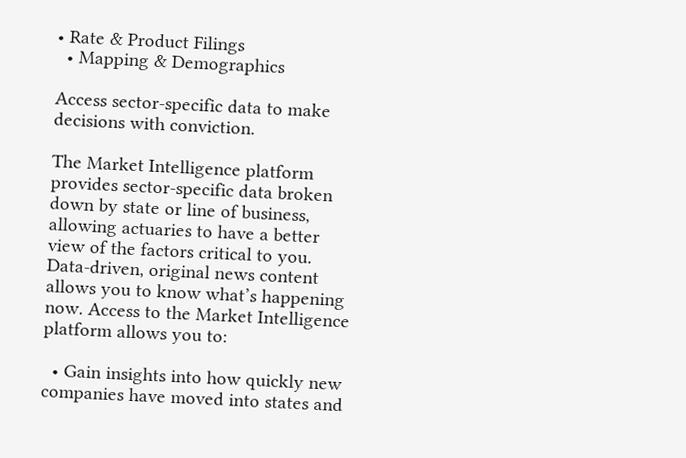• Rate & Product Filings
  • Mapping & Demographics

Access sector-specific data to make decisions with conviction.

The Market Intelligence platform provides sector-specific data broken down by state or line of business, allowing actuaries to have a better view of the factors critical to you. Data-driven, original news content allows you to know what’s happening now. Access to the Market Intelligence platform allows you to:

  • Gain insights into how quickly new companies have moved into states and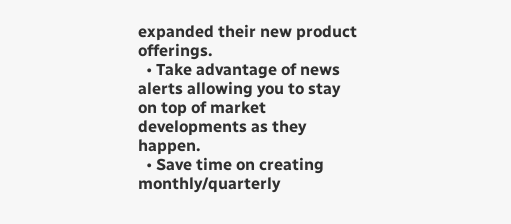expanded their new product offerings.
  • Take advantage of news alerts allowing you to stay on top of market developments as they happen.
  • Save time on creating monthly/quarterly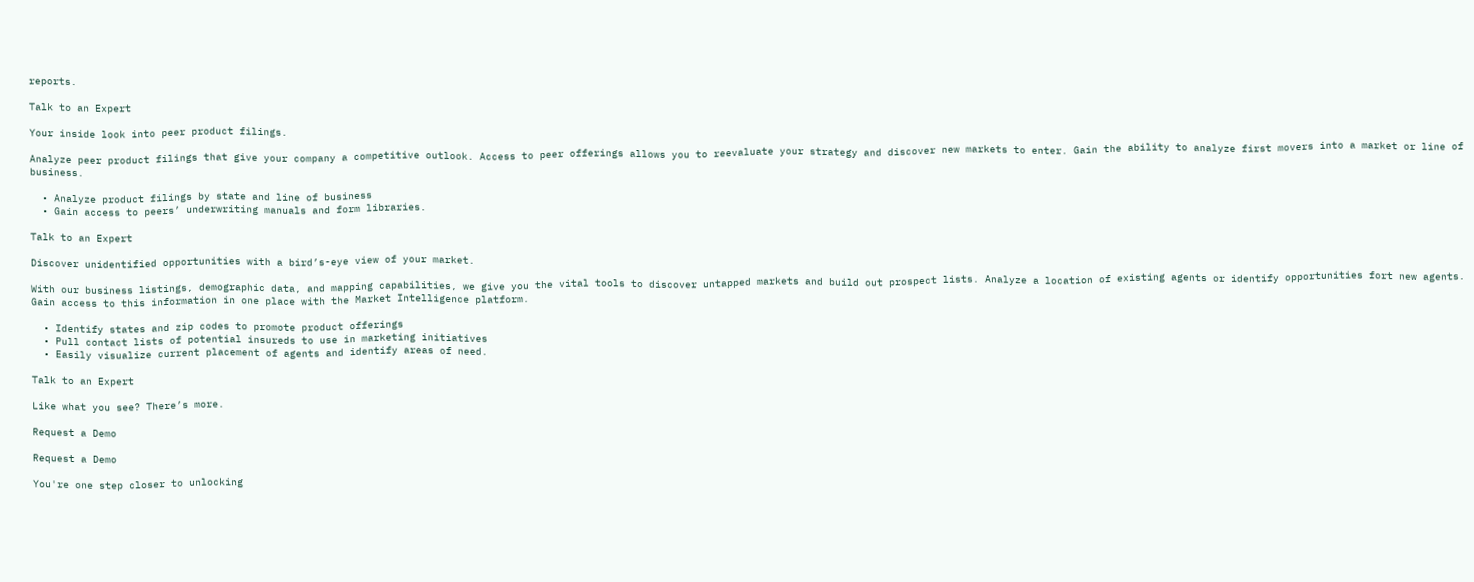reports.

Talk to an Expert

Your inside look into peer product filings.

Analyze peer product filings that give your company a competitive outlook. Access to peer offerings allows you to reevaluate your strategy and discover new markets to enter. Gain the ability to analyze first movers into a market or line of business.

  • Analyze product filings by state and line of business
  • Gain access to peers’ underwriting manuals and form libraries.

Talk to an Expert

Discover unidentified opportunities with a bird’s-eye view of your market.

With our business listings, demographic data, and mapping capabilities, we give you the vital tools to discover untapped markets and build out prospect lists. Analyze a location of existing agents or identify opportunities fort new agents. Gain access to this information in one place with the Market Intelligence platform.

  • Identify states and zip codes to promote product offerings
  • Pull contact lists of potential insureds to use in marketing initiatives
  • Easily visualize current placement of agents and identify areas of need.

Talk to an Expert

Like what you see? There’s more.

Request a Demo

Request a Demo

You're one step closer to unlocking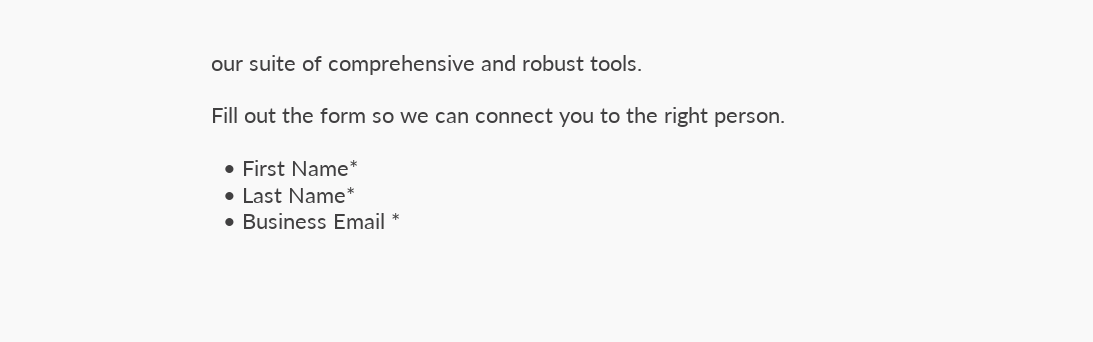our suite of comprehensive and robust tools.

Fill out the form so we can connect you to the right person.

  • First Name*
  • Last Name*
  • Business Email *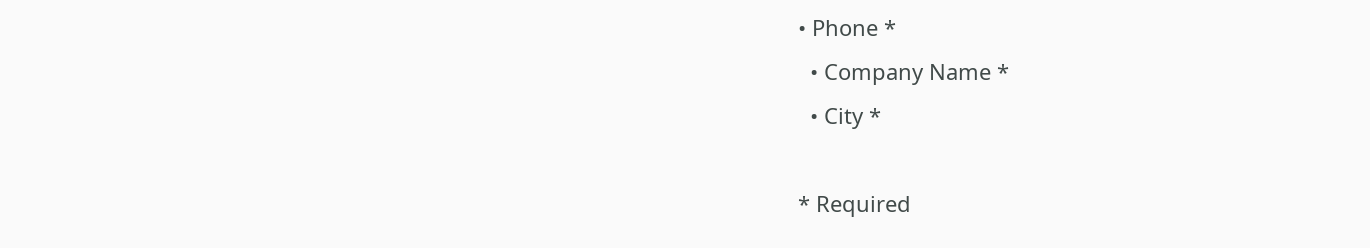• Phone *
  • Company Name *
  • City *

* Required